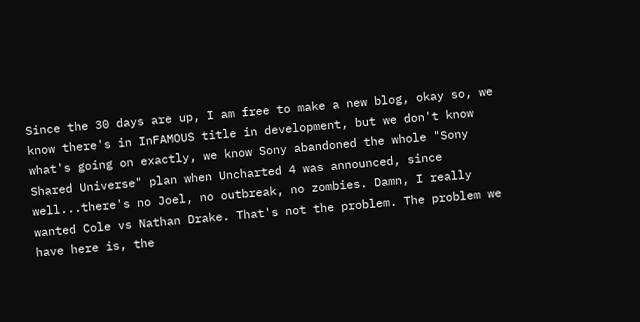Since the 30 days are up, I am free to make a new blog, okay so, we know there's in InFAMOUS title in development, but we don't know what's going on exactly, we know Sony abandoned the whole "Sony Shared Universe" plan when Uncharted 4 was announced, since well...there's no Joel, no outbreak, no zombies. Damn, I really wanted Cole vs Nathan Drake. That's not the problem. The problem we have here is, the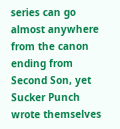series can go almost anywhere from the canon ending from Second Son, yet Sucker Punch wrote themselves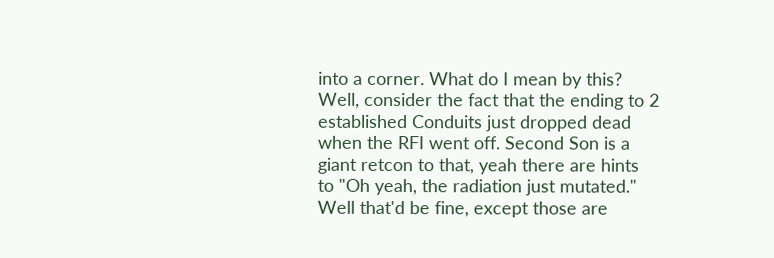into a corner. What do I mean by this? Well, consider the fact that the ending to 2 established Conduits just dropped dead when the RFI went off. Second Son is a giant retcon to that, yeah there are hints to "Oh yeah, the radiation just mutated." Well that'd be fine, except those are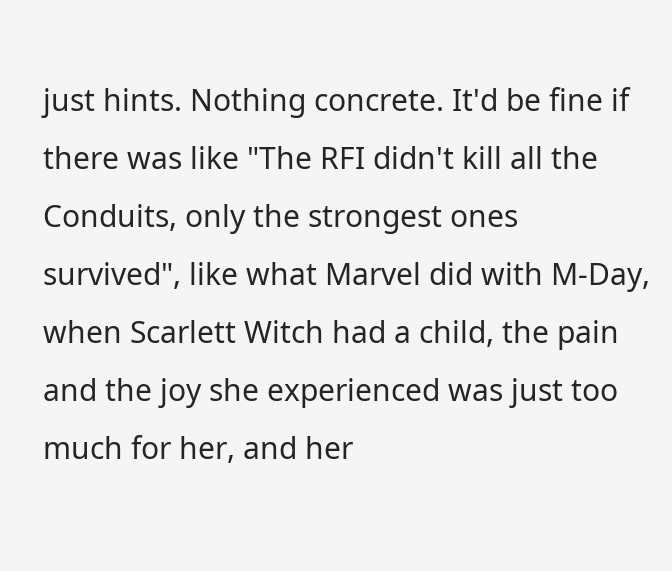just hints. Nothing concrete. It'd be fine if there was like "The RFI didn't kill all the Conduits, only the strongest ones survived", like what Marvel did with M-Day, when Scarlett Witch had a child, the pain and the joy she experienced was just too much for her, and her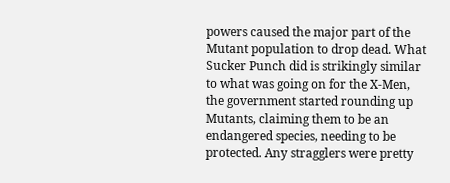powers caused the major part of the Mutant population to drop dead. What Sucker Punch did is strikingly similar to what was going on for the X-Men, the government started rounding up Mutants, claiming them to be an endangered species, needing to be protected. Any stragglers were pretty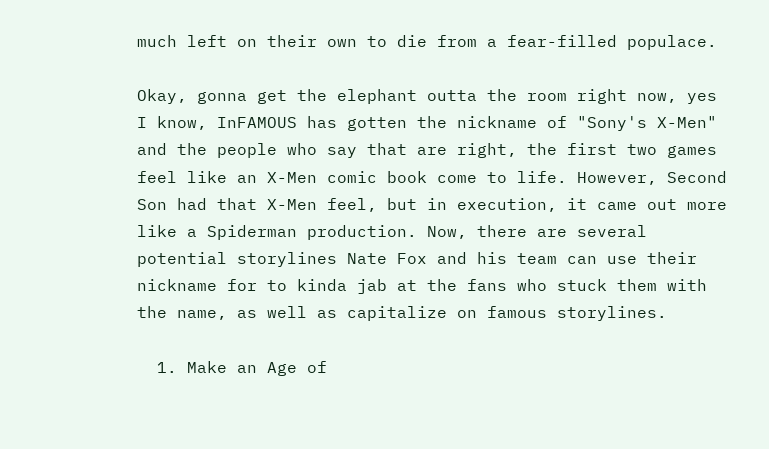much left on their own to die from a fear-filled populace.

Okay, gonna get the elephant outta the room right now, yes I know, InFAMOUS has gotten the nickname of "Sony's X-Men" and the people who say that are right, the first two games feel like an X-Men comic book come to life. However, Second Son had that X-Men feel, but in execution, it came out more like a Spiderman production. Now, there are several potential storylines Nate Fox and his team can use their nickname for to kinda jab at the fans who stuck them with the name, as well as capitalize on famous storylines.

  1. Make an Age of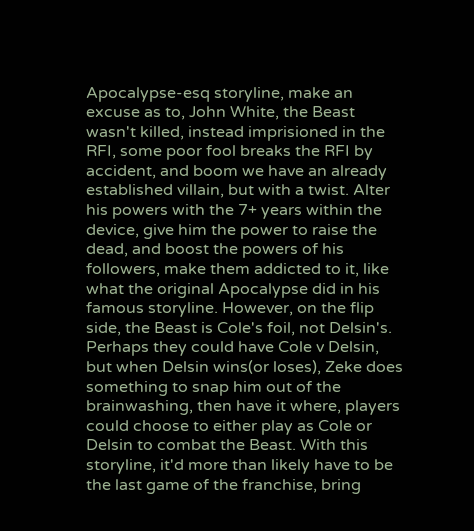Apocalypse-esq storyline, make an excuse as to, John White, the Beast wasn't killed, instead imprisioned in the RFI, some poor fool breaks the RFI by accident, and boom we have an already established villain, but with a twist. Alter his powers with the 7+ years within the device, give him the power to raise the dead, and boost the powers of his followers, make them addicted to it, like what the original Apocalypse did in his famous storyline. However, on the flip side, the Beast is Cole's foil, not Delsin's. Perhaps they could have Cole v Delsin, but when Delsin wins(or loses), Zeke does something to snap him out of the brainwashing, then have it where, players could choose to either play as Cole or Delsin to combat the Beast. With this storyline, it'd more than likely have to be the last game of the franchise, bring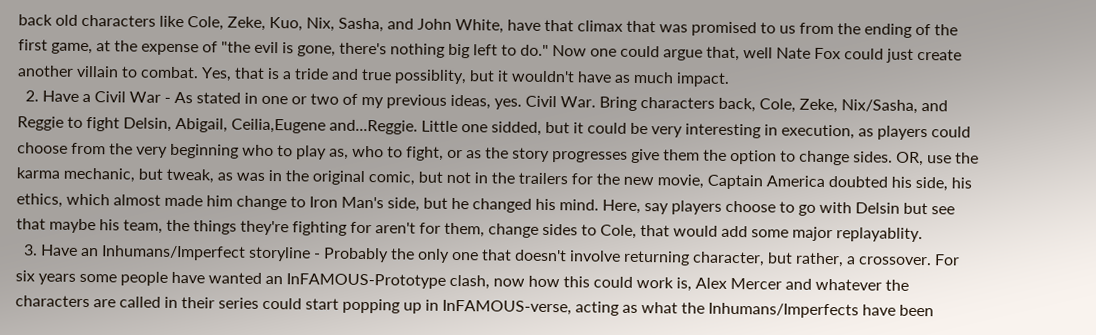back old characters like Cole, Zeke, Kuo, Nix, Sasha, and John White, have that climax that was promised to us from the ending of the first game, at the expense of "the evil is gone, there's nothing big left to do." Now one could argue that, well Nate Fox could just create another villain to combat. Yes, that is a tride and true possiblity, but it wouldn't have as much impact.
  2. Have a Civil War - As stated in one or two of my previous ideas, yes. Civil War. Bring characters back, Cole, Zeke, Nix/Sasha, and Reggie to fight Delsin, Abigail, Ceilia,Eugene and...Reggie. Little one sidded, but it could be very interesting in execution, as players could choose from the very beginning who to play as, who to fight, or as the story progresses give them the option to change sides. OR, use the karma mechanic, but tweak, as was in the original comic, but not in the trailers for the new movie, Captain America doubted his side, his ethics, which almost made him change to Iron Man's side, but he changed his mind. Here, say players choose to go with Delsin but see that maybe his team, the things they're fighting for aren't for them, change sides to Cole, that would add some major replayablity.
  3. Have an Inhumans/Imperfect storyline - Probably the only one that doesn't involve returning character, but rather, a crossover. For six years some people have wanted an InFAMOUS-Prototype clash, now how this could work is, Alex Mercer and whatever the characters are called in their series could start popping up in InFAMOUS-verse, acting as what the Inhumans/Imperfects have been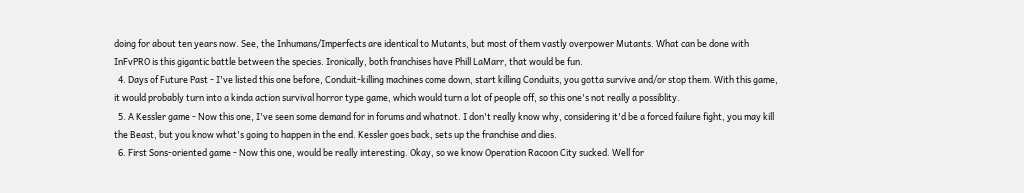doing for about ten years now. See, the Inhumans/Imperfects are identical to Mutants, but most of them vastly overpower Mutants. What can be done with InFvPRO is this gigantic battle between the species. Ironically, both franchises have Phill LaMarr, that would be fun.
  4. Days of Future Past - I've listed this one before, Conduit-killing machines come down, start killing Conduits, you gotta survive and/or stop them. With this game, it would probably turn into a kinda action survival horror type game, which would turn a lot of people off, so this one's not really a possiblity.
  5. A Kessler game - Now this one, I've seen some demand for in forums and whatnot. I don't really know why, considering it'd be a forced failure fight, you may kill the Beast, but you know what's going to happen in the end. Kessler goes back, sets up the franchise and dies.
  6. First Sons-oriented game - Now this one, would be really interesting. Okay, so we know Operation Racoon City sucked. Well for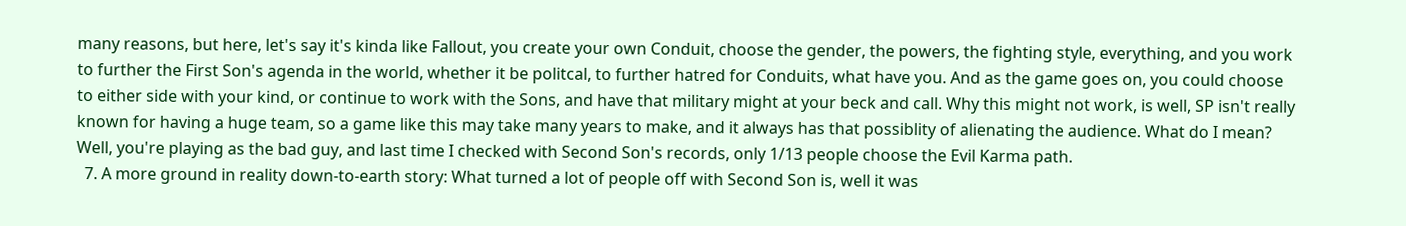many reasons, but here, let's say it's kinda like Fallout, you create your own Conduit, choose the gender, the powers, the fighting style, everything, and you work to further the First Son's agenda in the world, whether it be politcal, to further hatred for Conduits, what have you. And as the game goes on, you could choose to either side with your kind, or continue to work with the Sons, and have that military might at your beck and call. Why this might not work, is well, SP isn't really known for having a huge team, so a game like this may take many years to make, and it always has that possiblity of alienating the audience. What do I mean? Well, you're playing as the bad guy, and last time I checked with Second Son's records, only 1/13 people choose the Evil Karma path.
  7. A more ground in reality down-to-earth story: What turned a lot of people off with Second Son is, well it was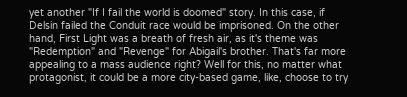yet another "If I fail the world is doomed" story. In this case, if Delsin failed the Conduit race would be imprisoned. On the other hand, First Light was a breath of fresh air, as it's theme was "Redemption" and "Revenge" for Abigail's brother. That's far more appealing to a mass audience right? Well for this, no matter what protagonist, it could be a more city-based game, like, choose to try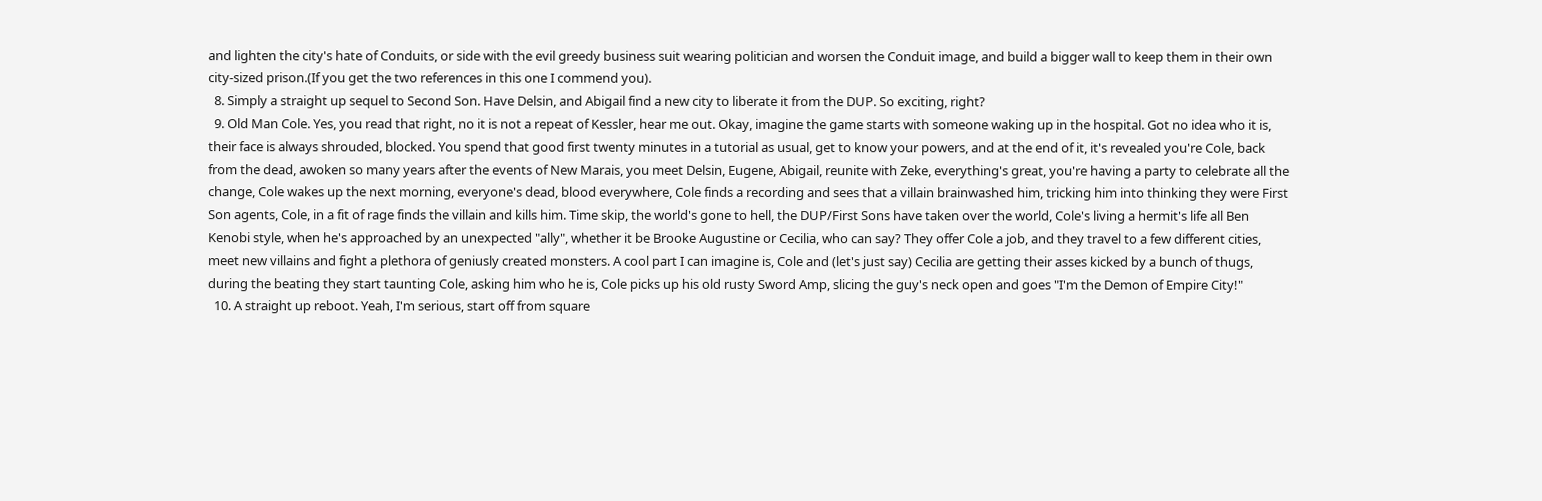and lighten the city's hate of Conduits, or side with the evil greedy business suit wearing politician and worsen the Conduit image, and build a bigger wall to keep them in their own city-sized prison.(If you get the two references in this one I commend you).
  8. Simply a straight up sequel to Second Son. Have Delsin, and Abigail find a new city to liberate it from the DUP. So exciting, right?
  9. Old Man Cole. Yes, you read that right, no it is not a repeat of Kessler, hear me out. Okay, imagine the game starts with someone waking up in the hospital. Got no idea who it is, their face is always shrouded, blocked. You spend that good first twenty minutes in a tutorial as usual, get to know your powers, and at the end of it, it's revealed you're Cole, back from the dead, awoken so many years after the events of New Marais, you meet Delsin, Eugene, Abigail, reunite with Zeke, everything's great, you're having a party to celebrate all the change, Cole wakes up the next morning, everyone's dead, blood everywhere, Cole finds a recording and sees that a villain brainwashed him, tricking him into thinking they were First Son agents, Cole, in a fit of rage finds the villain and kills him. Time skip, the world's gone to hell, the DUP/First Sons have taken over the world, Cole's living a hermit's life all Ben Kenobi style, when he's approached by an unexpected "ally", whether it be Brooke Augustine or Cecilia, who can say? They offer Cole a job, and they travel to a few different cities, meet new villains and fight a plethora of geniusly created monsters. A cool part I can imagine is, Cole and (let's just say) Cecilia are getting their asses kicked by a bunch of thugs, during the beating they start taunting Cole, asking him who he is, Cole picks up his old rusty Sword Amp, slicing the guy's neck open and goes "I'm the Demon of Empire City!"
  10. A straight up reboot. Yeah, I'm serious, start off from square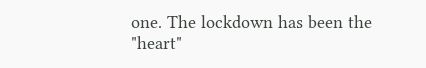one. The lockdown has been the "heart"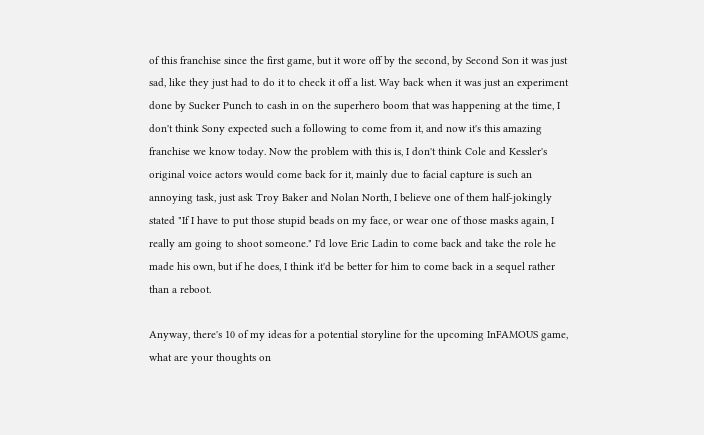of this franchise since the first game, but it wore off by the second, by Second Son it was just sad, like they just had to do it to check it off a list. Way back when it was just an experiment done by Sucker Punch to cash in on the superhero boom that was happening at the time, I don't think Sony expected such a following to come from it, and now it's this amazing franchise we know today. Now the problem with this is, I don't think Cole and Kessler's original voice actors would come back for it, mainly due to facial capture is such an annoying task, just ask Troy Baker and Nolan North, I believe one of them half-jokingly stated "If I have to put those stupid beads on my face, or wear one of those masks again, I really am going to shoot someone." I'd love Eric Ladin to come back and take the role he made his own, but if he does, I think it'd be better for him to come back in a sequel rather than a reboot.

Anyway, there's 10 of my ideas for a potential storyline for the upcoming InFAMOUS game, what are your thoughts on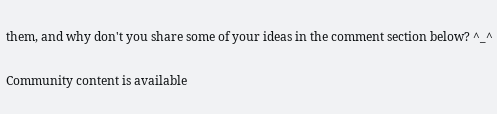them, and why don't you share some of your ideas in the comment section below? ^_^

Community content is available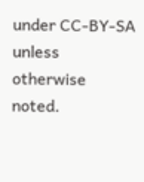under CC-BY-SA unless otherwise noted.